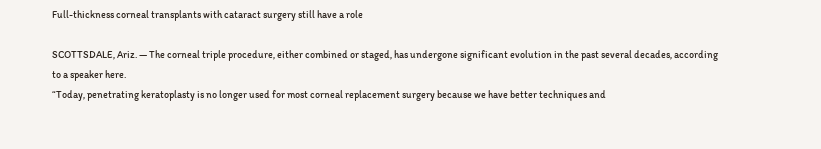Full-thickness corneal transplants with cataract surgery still have a role

SCOTTSDALE, Ariz. — The corneal triple procedure, either combined or staged, has undergone significant evolution in the past several decades, according to a speaker here.
“Today, penetrating keratoplasty is no longer used for most corneal replacement surgery because we have better techniques and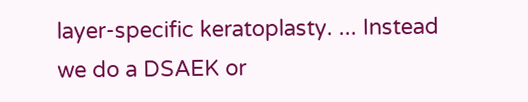layer-specific keratoplasty. ... Instead we do a DSAEK or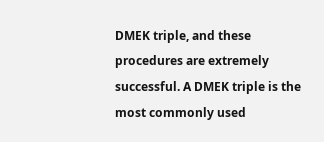DMEK triple, and these procedures are extremely successful. A DMEK triple is the most commonly used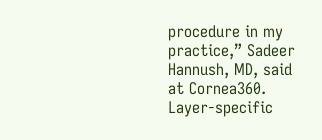procedure in my practice,” Sadeer Hannush, MD, said at Cornea360.
Layer-specific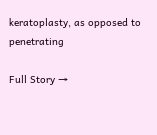keratoplasty, as opposed to penetrating

Full Story →